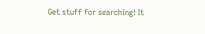Get stuff for searching! It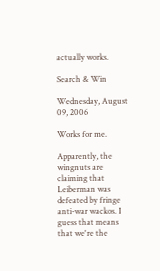actually works.

Search & Win

Wednesday, August 09, 2006

Works for me.

Apparently, the wingnuts are claiming that Leiberman was defeated by fringe anti-war wackos. I guess that means that we're the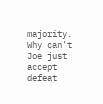majority. Why can't Joe just accept defeat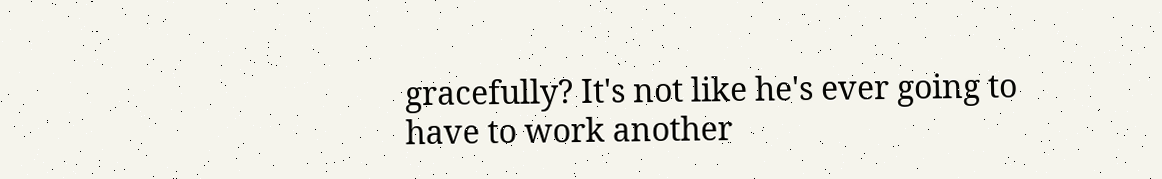gracefully? It's not like he's ever going to have to work another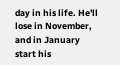day in his life. He'll lose in November, and in January start his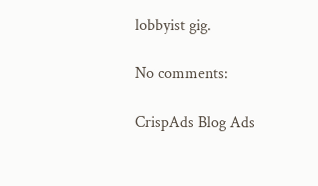lobbyist gig.

No comments:

CrispAds Blog Ads